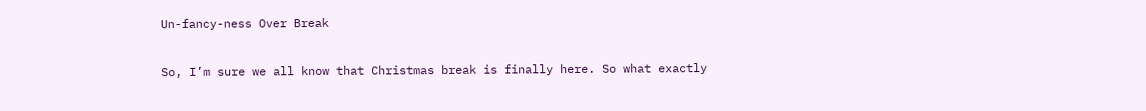Un-fancy-ness Over Break

So, I’m sure we all know that Christmas break is finally here. So what exactly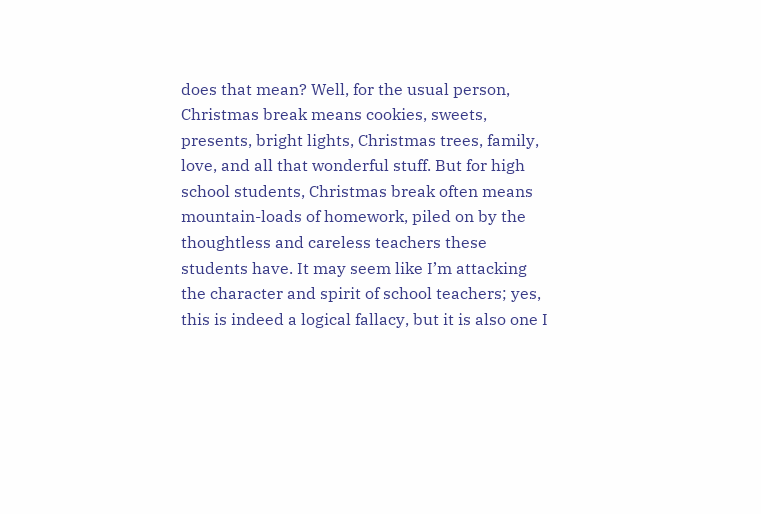does that mean? Well, for the usual person, Christmas break means cookies, sweets, presents, bright lights, Christmas trees, family, love, and all that wonderful stuff. But for high school students, Christmas break often means mountain-loads of homework, piled on by the thoughtless and careless teachers these students have. It may seem like I’m attacking the character and spirit of school teachers; yes, this is indeed a logical fallacy, but it is also one I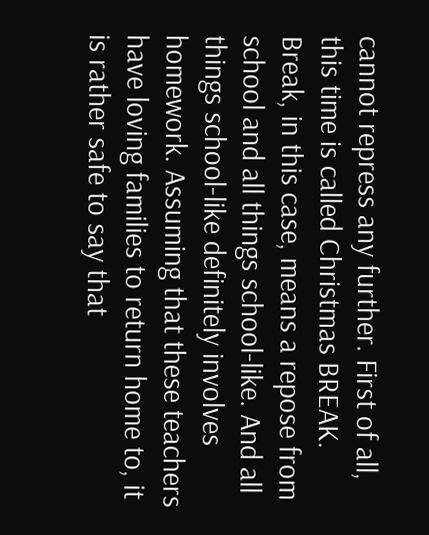cannot repress any further. First of all, this time is called Christmas BREAK. Break, in this case, means a repose from school and all things school-like. And all things school-like definitely involves homework. Assuming that these teachers have loving families to return home to, it is rather safe to say that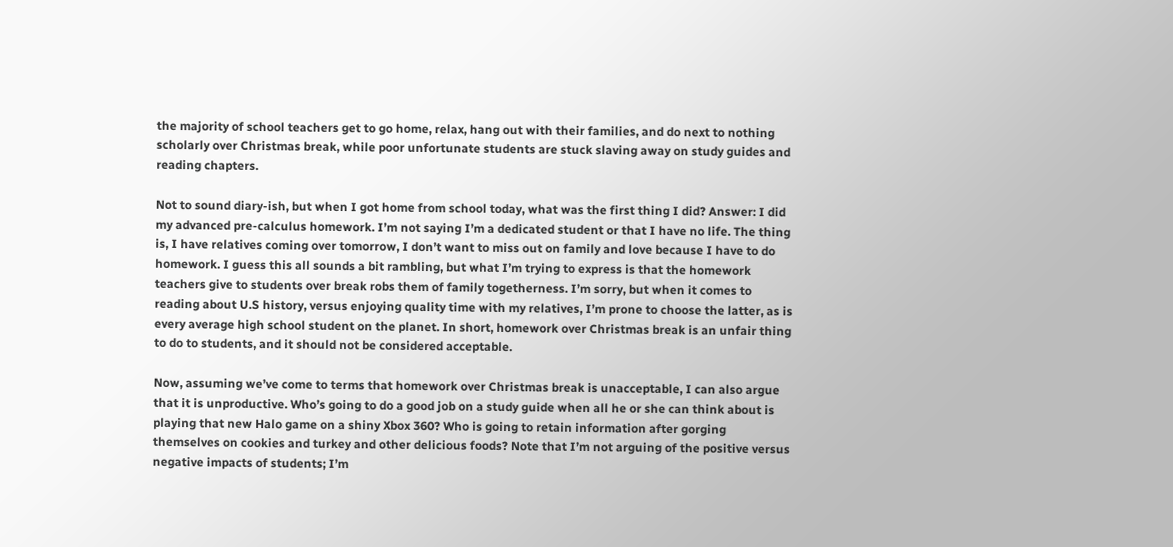the majority of school teachers get to go home, relax, hang out with their families, and do next to nothing scholarly over Christmas break, while poor unfortunate students are stuck slaving away on study guides and reading chapters.

Not to sound diary-ish, but when I got home from school today, what was the first thing I did? Answer: I did my advanced pre-calculus homework. I’m not saying I’m a dedicated student or that I have no life. The thing is, I have relatives coming over tomorrow, I don’t want to miss out on family and love because I have to do homework. I guess this all sounds a bit rambling, but what I’m trying to express is that the homework teachers give to students over break robs them of family togetherness. I’m sorry, but when it comes to reading about U.S history, versus enjoying quality time with my relatives, I’m prone to choose the latter, as is every average high school student on the planet. In short, homework over Christmas break is an unfair thing to do to students, and it should not be considered acceptable.

Now, assuming we’ve come to terms that homework over Christmas break is unacceptable, I can also argue that it is unproductive. Who’s going to do a good job on a study guide when all he or she can think about is playing that new Halo game on a shiny Xbox 360? Who is going to retain information after gorging themselves on cookies and turkey and other delicious foods? Note that I’m not arguing of the positive versus negative impacts of students; I’m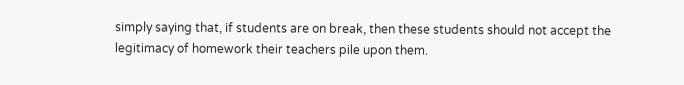simply saying that, if students are on break, then these students should not accept the legitimacy of homework their teachers pile upon them.